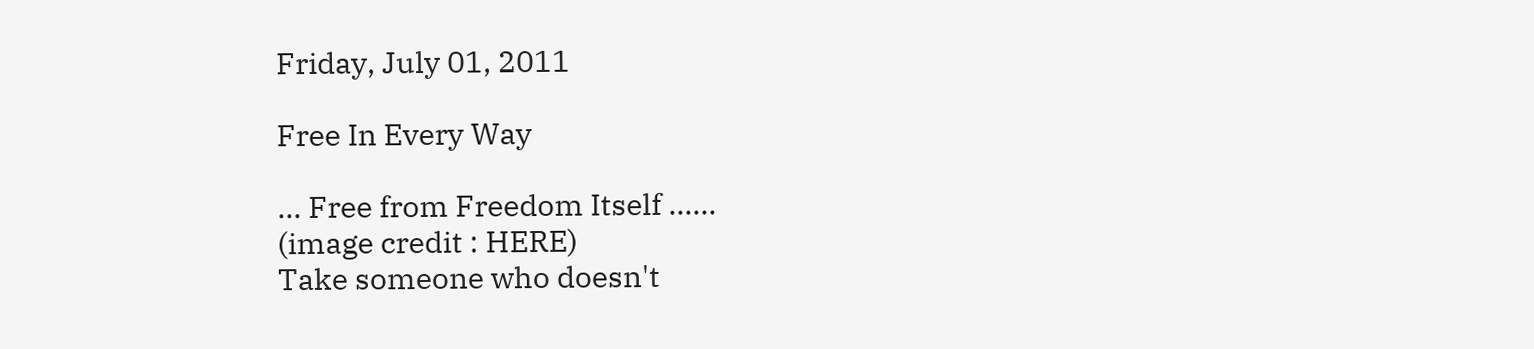Friday, July 01, 2011

Free In Every Way

... Free from Freedom Itself ......
(image credit : HERE)
Take someone who doesn't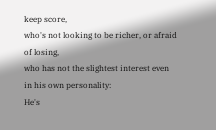keep score,
who's not looking to be richer, or afraid of losing,
who has not the slightest interest even
in his own personality:
He's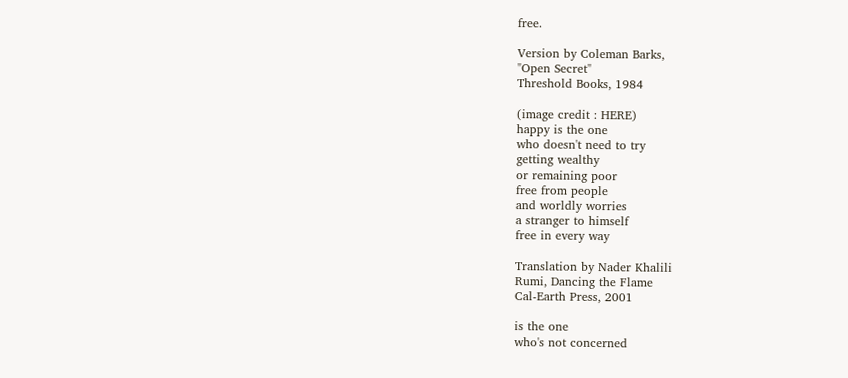free.

Version by Coleman Barks,
"Open Secret"
Threshold Books, 1984

(image credit : HERE)
happy is the one
who doesn't need to try
getting wealthy
or remaining poor
free from people
and worldly worries
a stranger to himself
free in every way

Translation by Nader Khalili
Rumi, Dancing the Flame
Cal-Earth Press, 2001

is the one
who's not concerned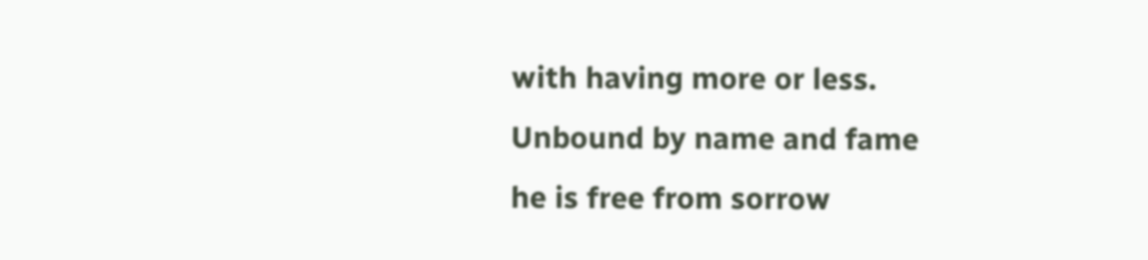with having more or less.
Unbound by name and fame
he is free from sorrow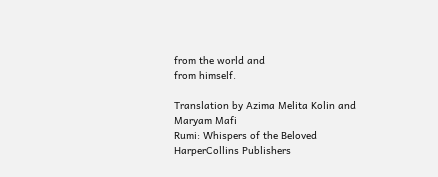from the world and
from himself.

Translation by Azima Melita Kolin and Maryam Mafi
Rumi: Whispers of the Beloved
HarperCollins Publishers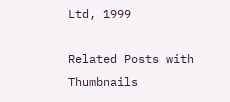Ltd, 1999

Related Posts with Thumbnails